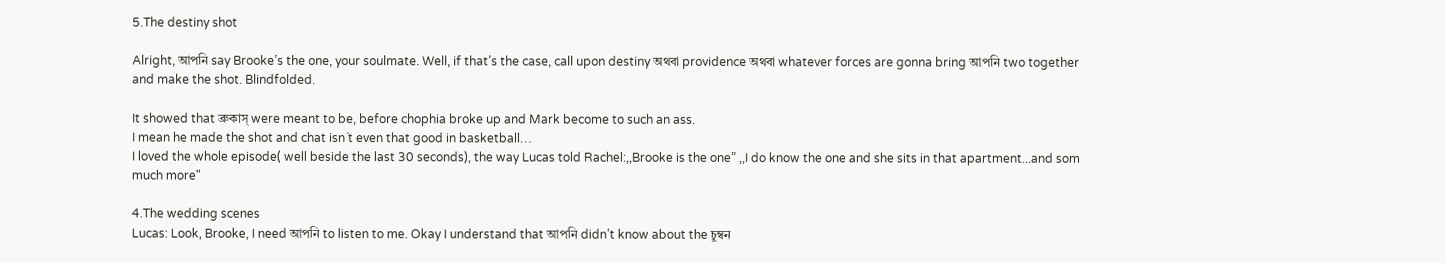5.The destiny shot

Alright, আপনি say Brooke’s the one, your soulmate. Well, if that’s the case, call upon destiny অথবা providence অথবা whatever forces are gonna bring আপনি two together and make the shot. Blindfolded.

It showed that ব্রুকাস্‌ were meant to be, before chophia broke up and Mark become to such an ass.
I mean he made the shot and chat isn´t even that good in basketball…
I loved the whole episode( well beside the last 30 seconds), the way Lucas told Rachel:,,Brooke is the one” ,,I do know the one and she sits in that apartment...and som much more"

4.The wedding scenes
Lucas: Look, Brooke, I need আপনি to listen to me. Okay I understand that আপনি didn’t know about the চুম্বন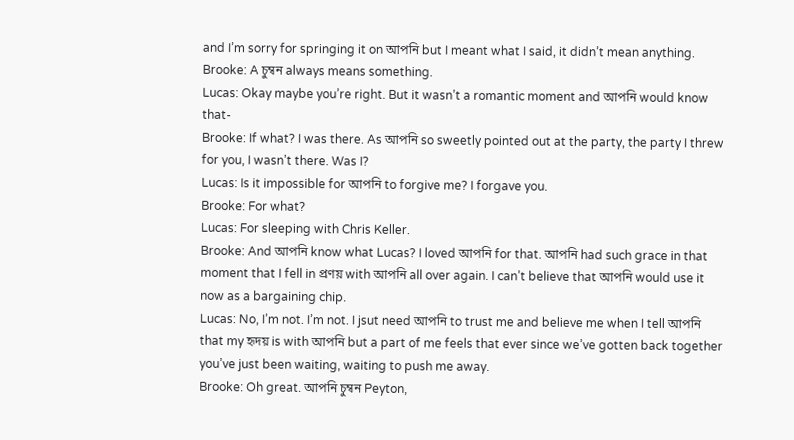and I’m sorry for springing it on আপনি but I meant what I said, it didn’t mean anything.
Brooke: A চুম্বন always means something.
Lucas: Okay maybe you’re right. But it wasn’t a romantic moment and আপনি would know that-
Brooke: If what? I was there. As আপনি so sweetly pointed out at the party, the party I threw for you, I wasn’t there. Was I?
Lucas: Is it impossible for আপনি to forgive me? I forgave you.
Brooke: For what?
Lucas: For sleeping with Chris Keller.
Brooke: And আপনি know what Lucas? I loved আপনি for that. আপনি had such grace in that moment that I fell in প্রণয় with আপনি all over again. I can’t believe that আপনি would use it now as a bargaining chip.
Lucas: No, I’m not. I’m not. I jsut need আপনি to trust me and believe me when I tell আপনি that my হৃদয় is with আপনি but a part of me feels that ever since we’ve gotten back together you’ve just been waiting, waiting to push me away.
Brooke: Oh great. আপনি চুম্বন Peyton,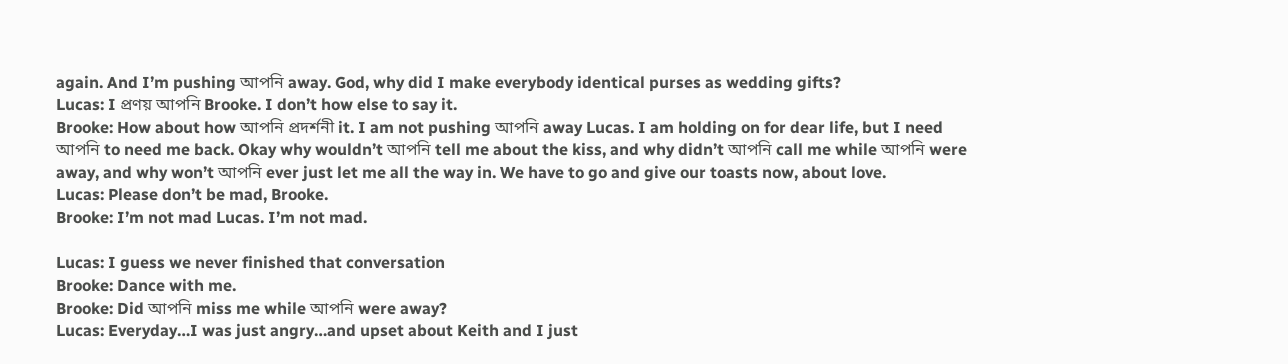again. And I’m pushing আপনি away. God, why did I make everybody identical purses as wedding gifts?
Lucas: I প্রণয় আপনি Brooke. I don’t how else to say it.
Brooke: How about how আপনি প্রদর্শনী it. I am not pushing আপনি away Lucas. I am holding on for dear life, but I need আপনি to need me back. Okay why wouldn’t আপনি tell me about the kiss, and why didn’t আপনি call me while আপনি were away, and why won’t আপনি ever just let me all the way in. We have to go and give our toasts now, about love.
Lucas: Please don’t be mad, Brooke.
Brooke: I’m not mad Lucas. I’m not mad.

Lucas: I guess we never finished that conversation
Brooke: Dance with me.
Brooke: Did আপনি miss me while আপনি were away?
Lucas: Everyday…I was just angry…and upset about Keith and I just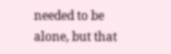needed to be alone, but that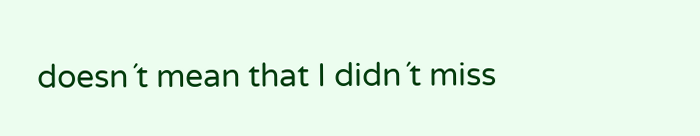doesn´t mean that I didn´t miss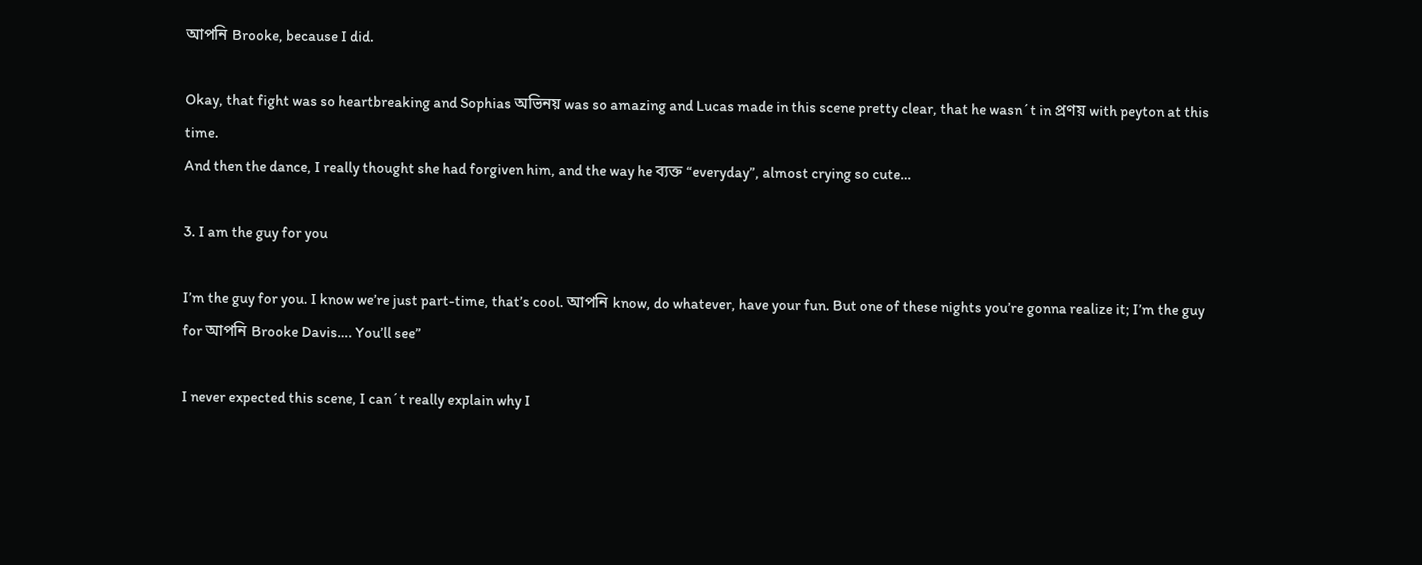আপনি Brooke, because I did.

Okay, that fight was so heartbreaking and Sophias অভিনয় was so amazing and Lucas made in this scene pretty clear, that he wasn´t in প্রণয় with peyton at this time.
And then the dance, I really thought she had forgiven him, and the way he ব্যক্ত “everyday”, almost crying so cute…

3. I am the guy for you

I’m the guy for you. I know we’re just part-time, that’s cool. আপনি know, do whatever, have your fun. But one of these nights you’re gonna realize it; I’m the guy for আপনি Brooke Davis…. You’ll see”

I never expected this scene, I can´t really explain why I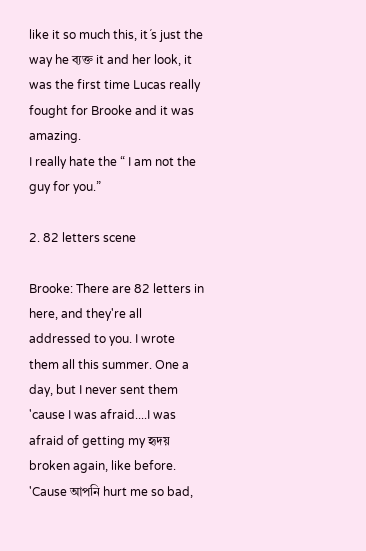like it so much this, it´s just the way he ব্যক্ত it and her look, it was the first time Lucas really fought for Brooke and it was amazing.
I really hate the “ I am not the guy for you.”

2. 82 letters scene

Brooke: There are 82 letters in here, and they're all addressed to you. I wrote them all this summer. One a day, but I never sent them 'cause I was afraid....I was afraid of getting my হৃদয় broken again, like before. 'Cause আপনি hurt me so bad,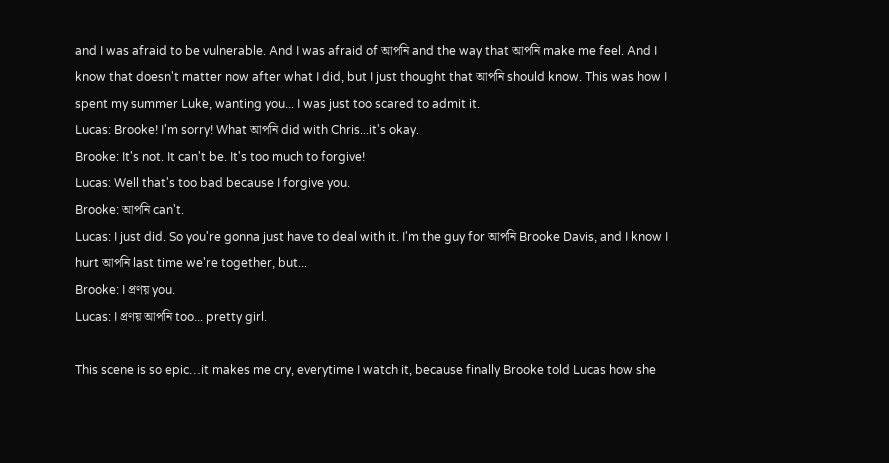and I was afraid to be vulnerable. And I was afraid of আপনি and the way that আপনি make me feel. And I know that doesn't matter now after what I did, but I just thought that আপনি should know. This was how I spent my summer Luke, wanting you... I was just too scared to admit it.
Lucas: Brooke! I'm sorry! What আপনি did with Chris...it's okay.
Brooke: It's not. It can't be. It's too much to forgive!
Lucas: Well that's too bad because I forgive you.
Brooke: আপনি can't.
Lucas: I just did. So you're gonna just have to deal with it. I'm the guy for আপনি Brooke Davis, and I know I hurt আপনি last time we're together, but...
Brooke: I প্রণয় you.
Lucas: I প্রণয় আপনি too... pretty girl.

This scene is so epic…it makes me cry, everytime I watch it, because finally Brooke told Lucas how she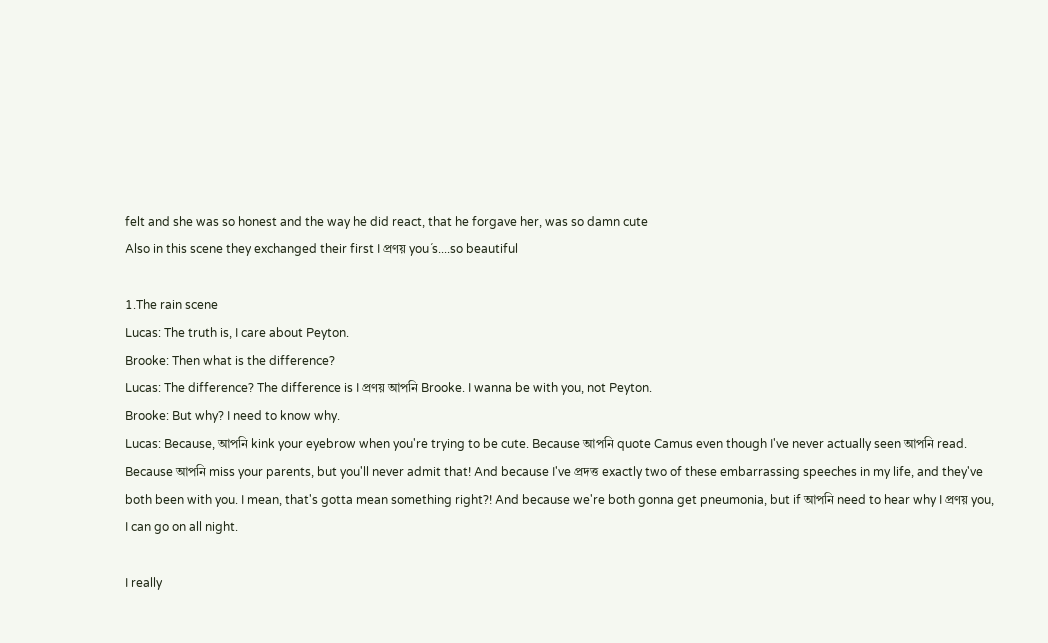felt and she was so honest and the way he did react, that he forgave her, was so damn cute
Also in this scene they exchanged their first I প্রণয় you´s....so beautiful

1.The rain scene
Lucas: The truth is, I care about Peyton.
Brooke: Then what is the difference?
Lucas: The difference? The difference is I প্রণয় আপনি Brooke. I wanna be with you, not Peyton.
Brooke: But why? I need to know why.
Lucas: Because, আপনি kink your eyebrow when you're trying to be cute. Because আপনি quote Camus even though I've never actually seen আপনি read. Because আপনি miss your parents, but you'll never admit that! And because I've প্রদত্ত exactly two of these embarrassing speeches in my life, and they've both been with you. I mean, that's gotta mean something right?! And because we're both gonna get pneumonia, but if আপনি need to hear why I প্রণয় you, I can go on all night.

I really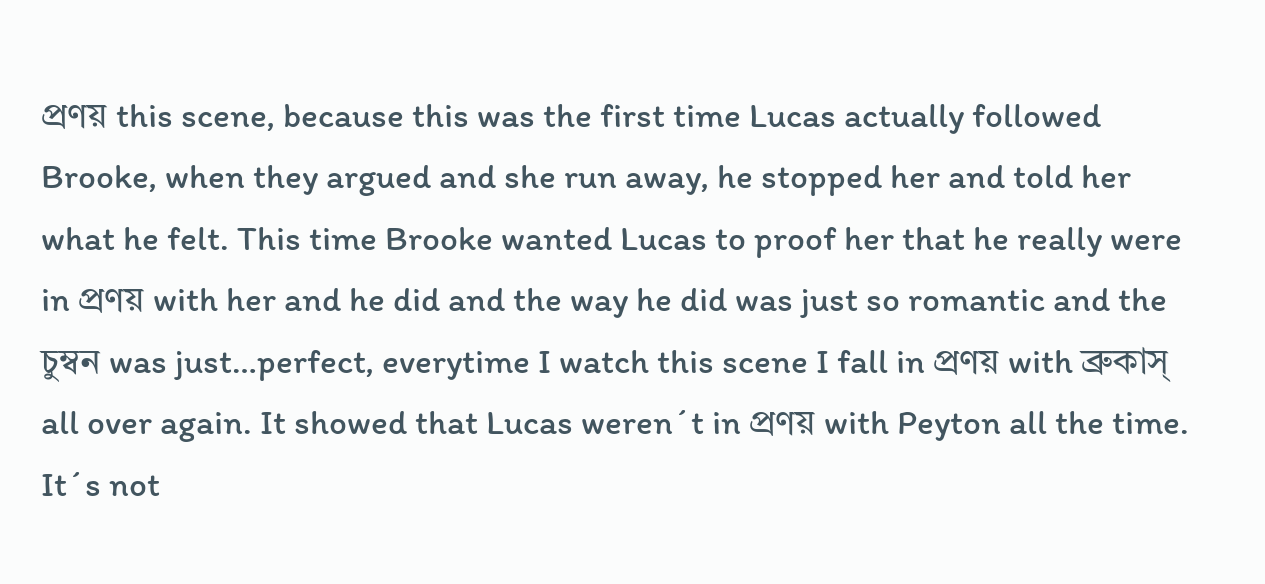প্রণয় this scene, because this was the first time Lucas actually followed Brooke, when they argued and she run away, he stopped her and told her what he felt. This time Brooke wanted Lucas to proof her that he really were in প্রণয় with her and he did and the way he did was just so romantic and the চুম্বন was just…perfect, everytime I watch this scene I fall in প্রণয় with ব্রুকাস্‌ all over again. It showed that Lucas weren´t in প্রণয় with Peyton all the time.
It´s not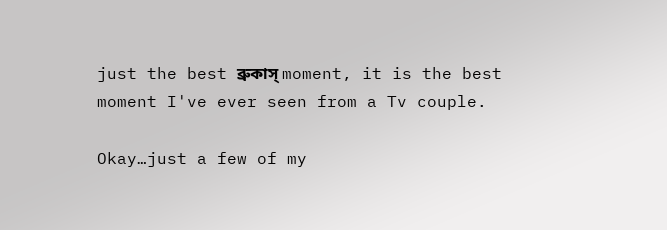just the best ব্রুকাস্‌ moment, it is the best moment I've ever seen from a Tv couple.

Okay…just a few of my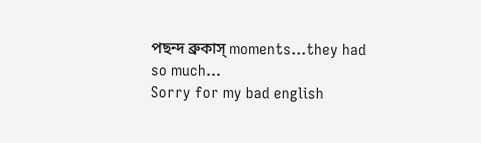পছন্দ ব্রুকাস্‌ moments…they had so much…
Sorry for my bad english